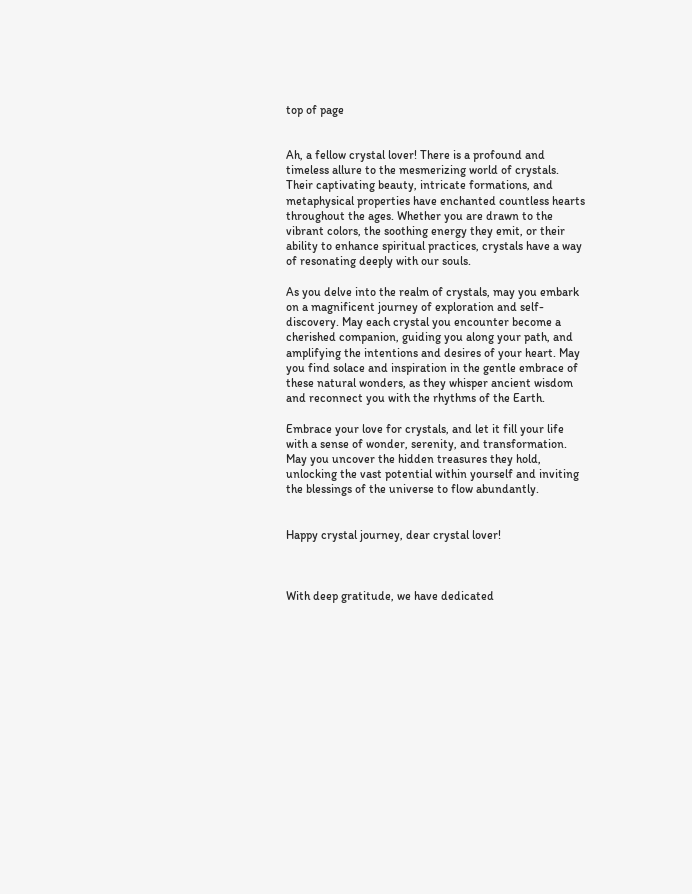top of page


Ah, a fellow crystal lover! There is a profound and timeless allure to the mesmerizing world of crystals. Their captivating beauty, intricate formations, and metaphysical properties have enchanted countless hearts throughout the ages. Whether you are drawn to the vibrant colors, the soothing energy they emit, or their ability to enhance spiritual practices, crystals have a way of resonating deeply with our souls.

As you delve into the realm of crystals, may you embark on a magnificent journey of exploration and self-discovery. May each crystal you encounter become a cherished companion, guiding you along your path, and amplifying the intentions and desires of your heart. May you find solace and inspiration in the gentle embrace of these natural wonders, as they whisper ancient wisdom and reconnect you with the rhythms of the Earth.

Embrace your love for crystals, and let it fill your life with a sense of wonder, serenity, and transformation. May you uncover the hidden treasures they hold, unlocking the vast potential within yourself and inviting the blessings of the universe to flow abundantly.


Happy crystal journey, dear crystal lover!



With deep gratitude, we have dedicated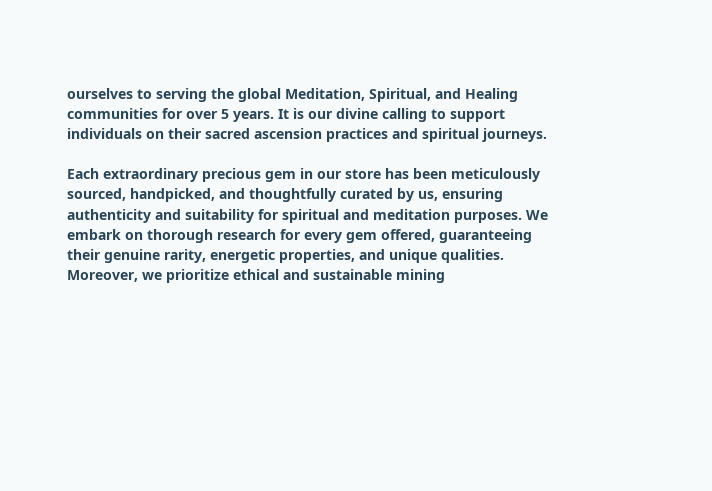ourselves to serving the global Meditation, Spiritual, and Healing communities for over 5 years. It is our divine calling to support individuals on their sacred ascension practices and spiritual journeys.

Each extraordinary precious gem in our store has been meticulously sourced, handpicked, and thoughtfully curated by us, ensuring authenticity and suitability for spiritual and meditation purposes. We embark on thorough research for every gem offered, guaranteeing their genuine rarity, energetic properties, and unique qualities. Moreover, we prioritize ethical and sustainable mining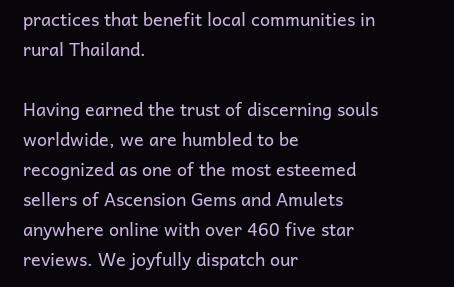practices that benefit local communities in rural Thailand.

Having earned the trust of discerning souls worldwide, we are humbled to be recognized as one of the most esteemed sellers of Ascension Gems and Amulets anywhere online with over 460 five star reviews. We joyfully dispatch our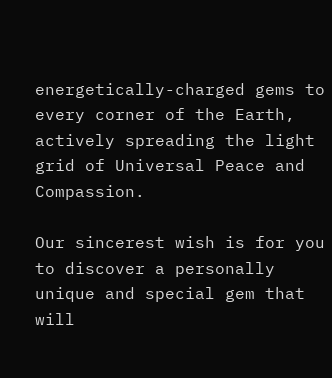energetically-charged gems to every corner of the Earth, actively spreading the light grid of Universal Peace and Compassion.

Our sincerest wish is for you to discover a personally unique and special gem that will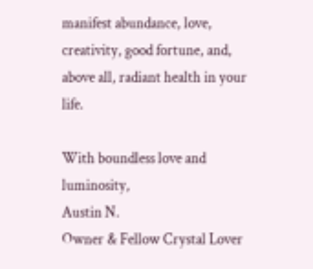manifest abundance, love, creativity, good fortune, and, above all, radiant health in your life.

With boundless love and luminosity,
Austin N.
Owner & Fellow Crystal Lover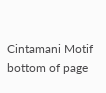Cintamani Motif
bottom of page